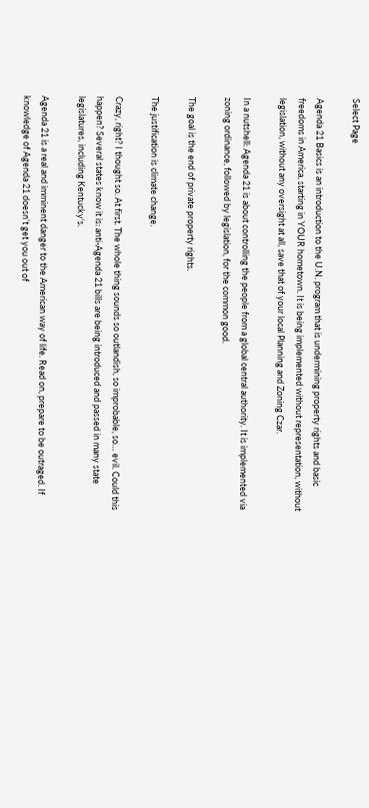Select Page

Agenda 21 Basics is an introduction to the U.N. program that is undermining property rights and basic freedoms in America, starting in YOUR hometown. It is being implemented without representation, without legislation, without any oversight at all, save that of your local Planning and Zoning Czar.

In a nutshell: Agenda 21 is about controlling the people from a global central authority. It is implemented via zoning ordinance, followed by legislation, for the common good.

The goal is the end of private property rights.

The justification is climate change.

Crazy, right? I thought so. At first. The whole thing sounds so outlandish, so improbable, so… evil. Could this happen? Several states know it is: anti-Agenda 21 bills are being introduced and passed in many state legislatures, including Kentucky‘s.

Agenda 21 is a real and imminent danger to the American way of life. Read on, prepare to be outraged. If knowledge of Agenda 21 doesn’t get you out of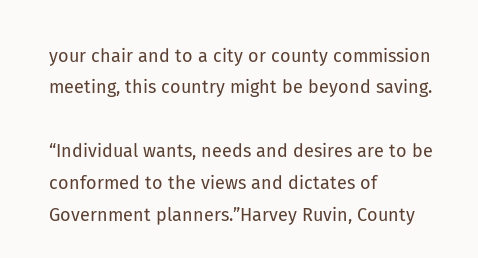your chair and to a city or county commission meeting, this country might be beyond saving.

“Individual wants, needs and desires are to be conformed to the views and dictates of Government planners.”Harvey Ruvin, County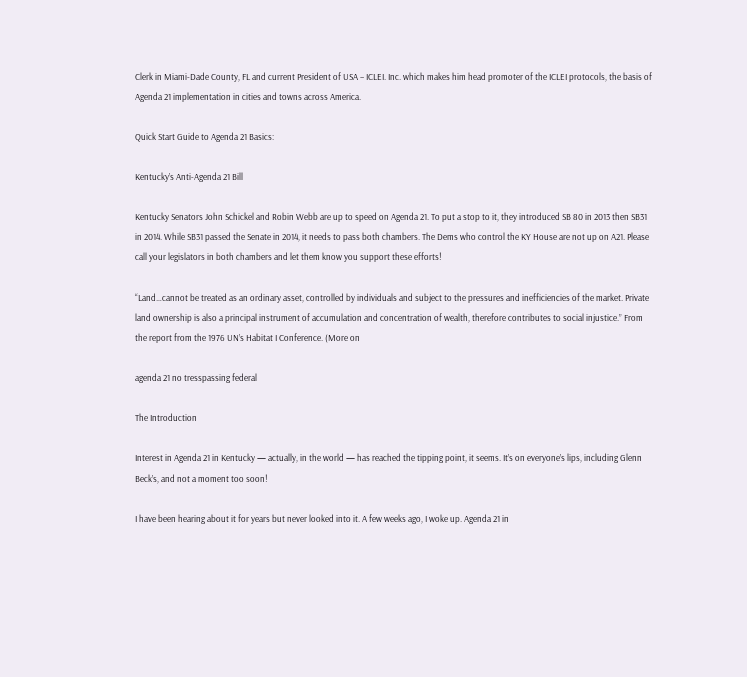Clerk in Miami-Dade County, FL and current President of USA – ICLEI. Inc. which makes him head promoter of the ICLEI protocols, the basis of Agenda 21 implementation in cities and towns across America.

Quick Start Guide to Agenda 21 Basics:

Kentucky’s Anti-Agenda 21 Bill

Kentucky Senators John Schickel and Robin Webb are up to speed on Agenda 21. To put a stop to it, they introduced SB 80 in 2013 then SB31 in 2014. While SB31 passed the Senate in 2014, it needs to pass both chambers. The Dems who control the KY House are not up on A21. Please call your legislators in both chambers and let them know you support these efforts!

“Land…cannot be treated as an ordinary asset, controlled by individuals and subject to the pressures and inefficiencies of the market. Private land ownership is also a principal instrument of accumulation and concentration of wealth, therefore contributes to social injustice.” From the report from the 1976 UN’s Habitat I Conference. (More on

agenda 21 no tresspassing federal

The Introduction

Interest in Agenda 21 in Kentucky — actually, in the world — has reached the tipping point, it seems. It’s on everyone’s lips, including Glenn Beck’s, and not a moment too soon!

I have been hearing about it for years but never looked into it. A few weeks ago, I woke up. Agenda 21 in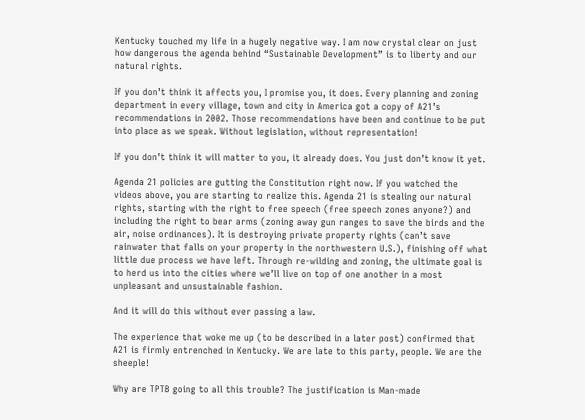Kentucky touched my life in a hugely negative way. I am now crystal clear on just how dangerous the agenda behind “Sustainable Development” is to liberty and our natural rights.

If you don’t think it affects you, I promise you, it does. Every planning and zoning department in every village, town and city in America got a copy of A21’s recommendations in 2002. Those recommendations have been and continue to be put into place as we speak. Without legislation, without representation!

If you don’t think it will matter to you, it already does. You just don’t know it yet.

Agenda 21 policies are gutting the Constitution right now. If you watched the videos above, you are starting to realize this. Agenda 21 is stealing our natural rights, starting with the right to free speech (free speech zones anyone?) and including the right to bear arms (zoning away gun ranges to save the birds and the air, noise ordinances). It is destroying private property rights (can’t save rainwater that falls on your property in the northwestern U.S.), finishing off what little due process we have left. Through re-wilding and zoning, the ultimate goal is to herd us into the cities where we’ll live on top of one another in a most unpleasant and unsustainable fashion.

And it will do this without ever passing a law.

The experience that woke me up (to be described in a later post) confirmed that A21 is firmly entrenched in Kentucky. We are late to this party, people. We are the sheeple!

Why are TPTB going to all this trouble? The justification is Man-made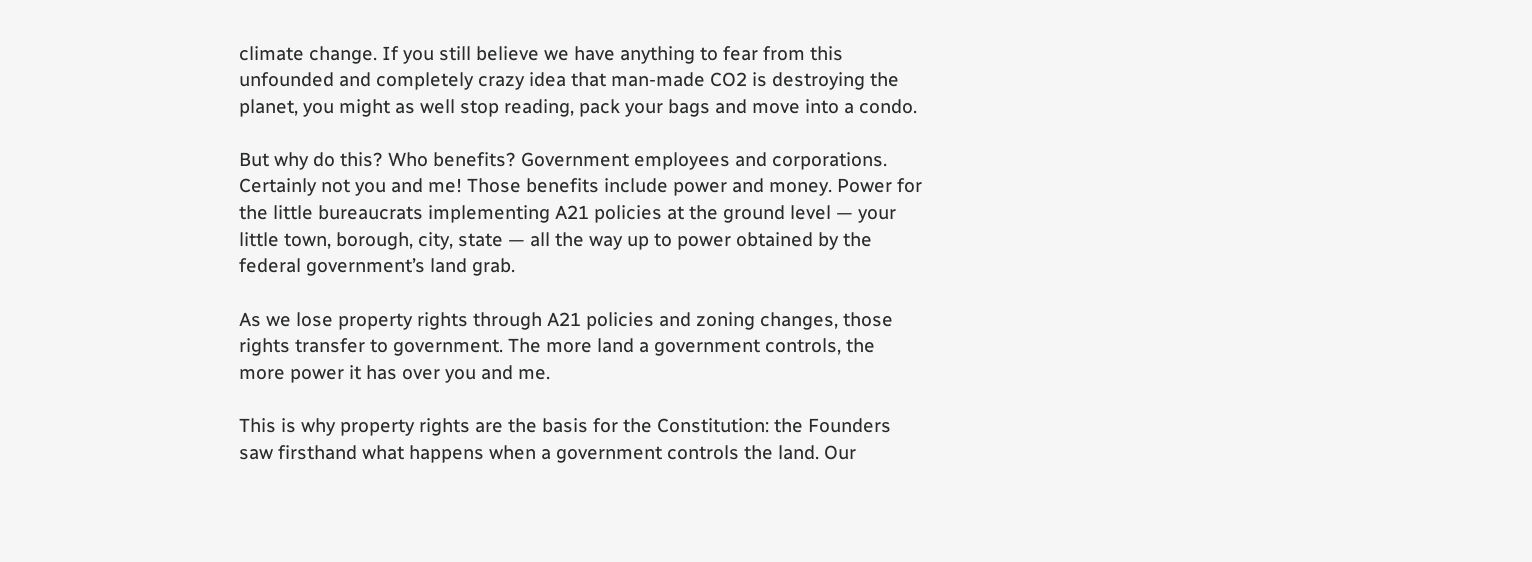climate change. If you still believe we have anything to fear from this unfounded and completely crazy idea that man-made CO2 is destroying the planet, you might as well stop reading, pack your bags and move into a condo.

But why do this? Who benefits? Government employees and corporations. Certainly not you and me! Those benefits include power and money. Power for the little bureaucrats implementing A21 policies at the ground level — your little town, borough, city, state — all the way up to power obtained by the federal government’s land grab.

As we lose property rights through A21 policies and zoning changes, those rights transfer to government. The more land a government controls, the more power it has over you and me.

This is why property rights are the basis for the Constitution: the Founders saw firsthand what happens when a government controls the land. Our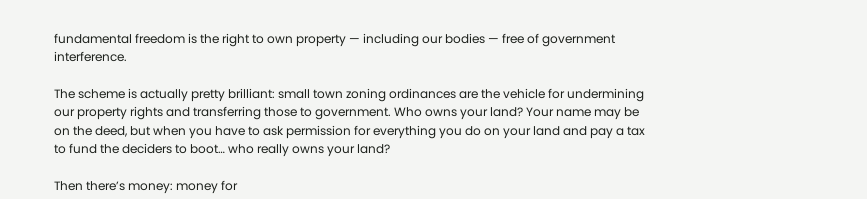fundamental freedom is the right to own property — including our bodies — free of government interference.

The scheme is actually pretty brilliant: small town zoning ordinances are the vehicle for undermining our property rights and transferring those to government. Who owns your land? Your name may be on the deed, but when you have to ask permission for everything you do on your land and pay a tax to fund the deciders to boot… who really owns your land?

Then there’s money: money for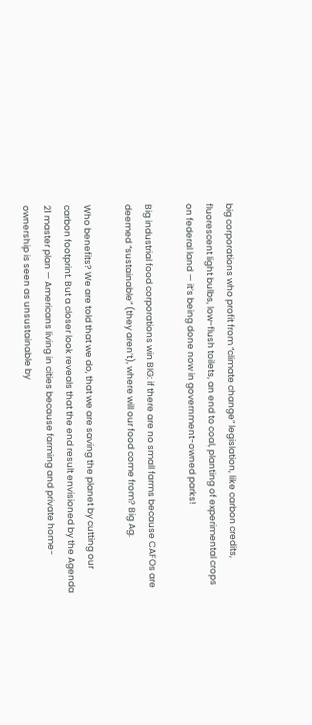big corporations who profit from “climate change” legislation, like carbon credits, fluorescent light bulbs, low-flush toilets, an end to coal, planting of experimental crops on federal land — it’s being done now in government-owned parks!

Big industrial food corporations win BIG: if there are no small farms because CAFOs are deemed “sustainable” (they aren’t), where will our food come from? Big Ag.

Who benefits? We are told that we do, that we are saving the planet by cutting our carbon footprint. But a closer look reveals that the end result envisioned by the Agenda 21 master plan — Americans living in cities because farming and private home-ownership is seen as unsustainable by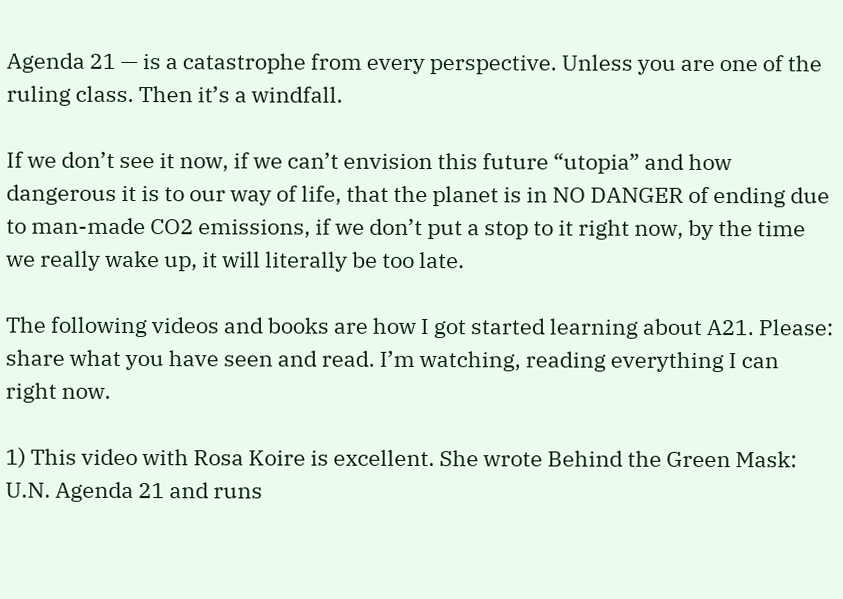Agenda 21 — is a catastrophe from every perspective. Unless you are one of the ruling class. Then it’s a windfall.

If we don’t see it now, if we can’t envision this future “utopia” and how dangerous it is to our way of life, that the planet is in NO DANGER of ending due to man-made CO2 emissions, if we don’t put a stop to it right now, by the time we really wake up, it will literally be too late.

The following videos and books are how I got started learning about A21. Please: share what you have seen and read. I’m watching, reading everything I can right now.

1) This video with Rosa Koire is excellent. She wrote Behind the Green Mask: U.N. Agenda 21 and runs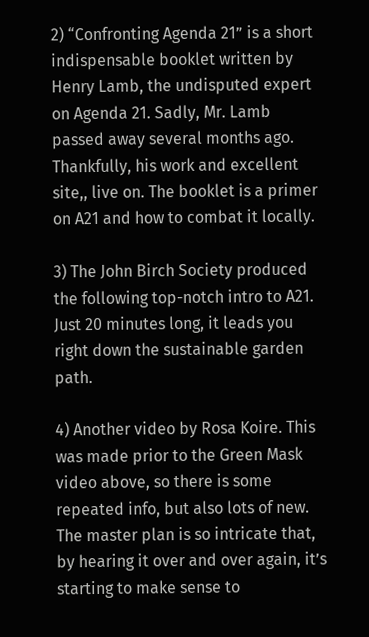2) “Confronting Agenda 21” is a short indispensable booklet written by Henry Lamb, the undisputed expert on Agenda 21. Sadly, Mr. Lamb passed away several months ago. Thankfully, his work and excellent site,, live on. The booklet is a primer on A21 and how to combat it locally.

3) The John Birch Society produced the following top-notch intro to A21. Just 20 minutes long, it leads you right down the sustainable garden path.

4) Another video by Rosa Koire. This was made prior to the Green Mask video above, so there is some repeated info, but also lots of new. The master plan is so intricate that, by hearing it over and over again, it’s starting to make sense to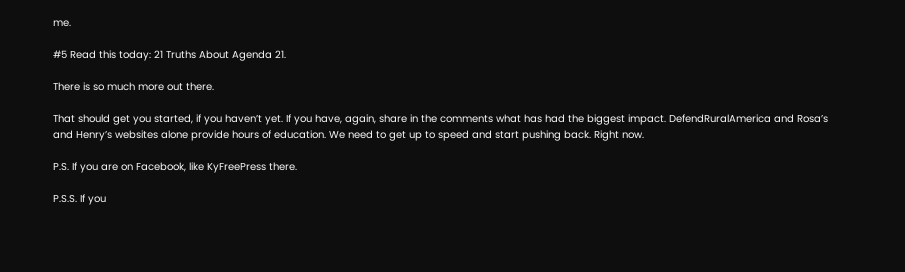me.

#5 Read this today: 21 Truths About Agenda 21.

There is so much more out there.

That should get you started, if you haven’t yet. If you have, again, share in the comments what has had the biggest impact. DefendRuralAmerica and Rosa’s and Henry’s websites alone provide hours of education. We need to get up to speed and start pushing back. Right now.

P.S. If you are on Facebook, like KyFreePress there.

P.S.S. If you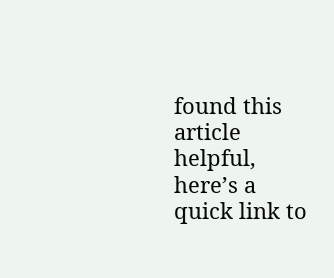found this article helpful, here’s a quick link to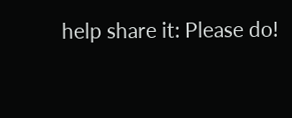help share it: Please do!